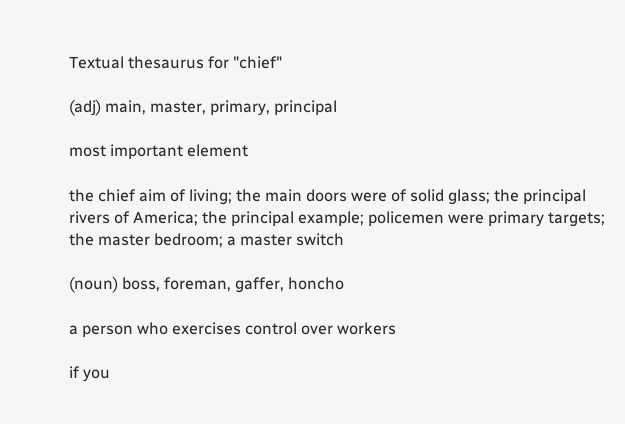Textual thesaurus for "chief"

(adj) main, master, primary, principal

most important element

the chief aim of living; the main doors were of solid glass; the principal rivers of America; the principal example; policemen were primary targets; the master bedroom; a master switch

(noun) boss, foreman, gaffer, honcho

a person who exercises control over workers

if you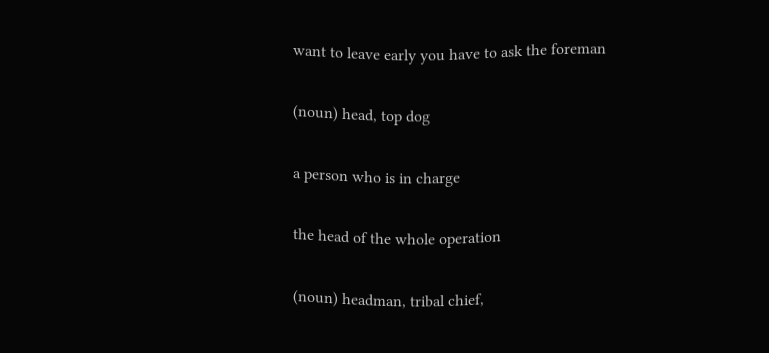want to leave early you have to ask the foreman

(noun) head, top dog

a person who is in charge

the head of the whole operation

(noun) headman, tribal chief,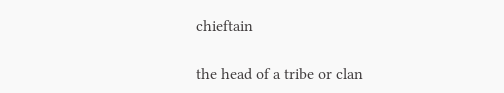chieftain

the head of a tribe or clan